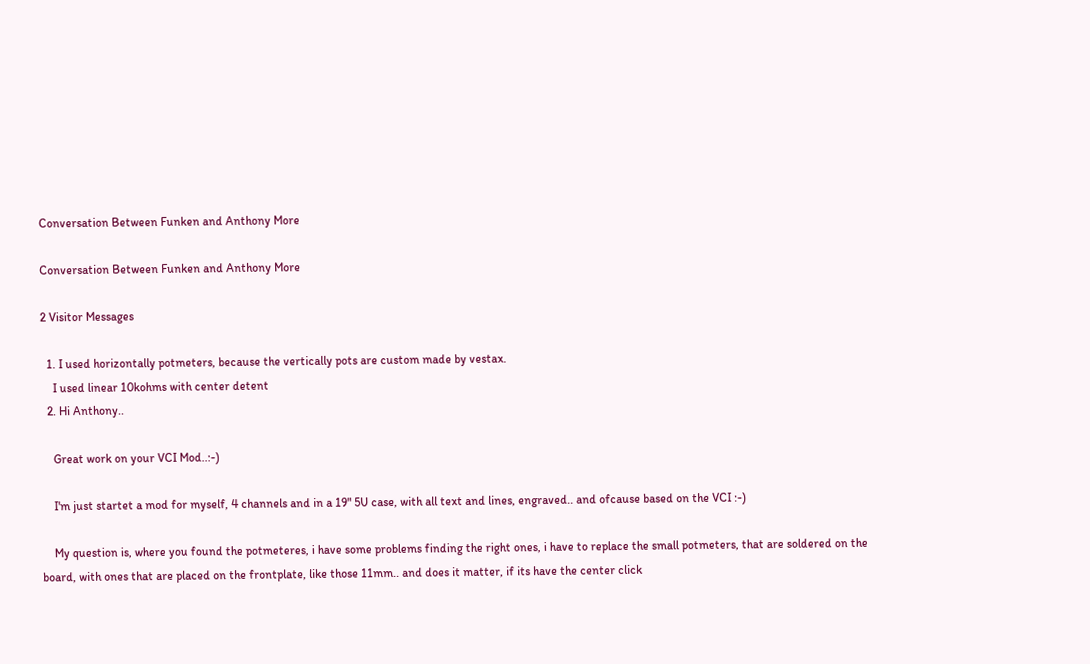Conversation Between Funken and Anthony More

Conversation Between Funken and Anthony More

2 Visitor Messages

  1. I used horizontally potmeters, because the vertically pots are custom made by vestax.
    I used linear 10kohms with center detent
  2. Hi Anthony..

    Great work on your VCI Mod..:-)

    I'm just startet a mod for myself, 4 channels and in a 19" 5U case, with all text and lines, engraved.. and ofcause based on the VCI :-)

    My question is, where you found the potmeteres, i have some problems finding the right ones, i have to replace the small potmeters, that are soldered on the board, with ones that are placed on the frontplate, like those 11mm.. and does it matter, if its have the center click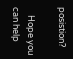posistion?

    Hope you can help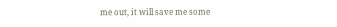me out, it will save me some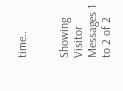time..


Showing Visitor Messages 1 to 2 of 2